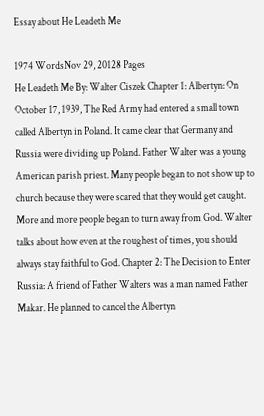Essay about He Leadeth Me

1974 WordsNov 29, 20128 Pages
He Leadeth Me By: Walter Ciszek Chapter 1: Albertyn: On October 17, 1939, The Red Army had entered a small town called Albertyn in Poland. It came clear that Germany and Russia were dividing up Poland. Father Walter was a young American parish priest. Many people began to not show up to church because they were scared that they would get caught. More and more people began to turn away from God. Walter talks about how even at the roughest of times, you should always stay faithful to God. Chapter 2: The Decision to Enter Russia: A friend of Father Walters was a man named Father Makar. He planned to cancel the Albertyn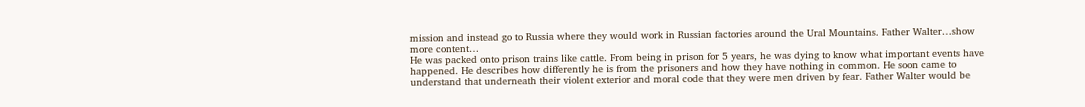mission and instead go to Russia where they would work in Russian factories around the Ural Mountains. Father Walter…show more content…
He was packed onto prison trains like cattle. From being in prison for 5 years, he was dying to know what important events have happened. He describes how differently he is from the prisoners and how they have nothing in common. He soon came to understand that underneath their violent exterior and moral code that they were men driven by fear. Father Walter would be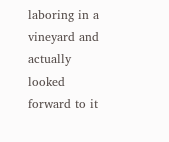laboring in a vineyard and actually looked forward to it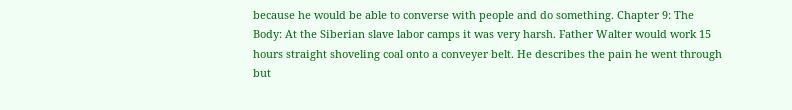because he would be able to converse with people and do something. Chapter 9: The Body: At the Siberian slave labor camps it was very harsh. Father Walter would work 15 hours straight shoveling coal onto a conveyer belt. He describes the pain he went through but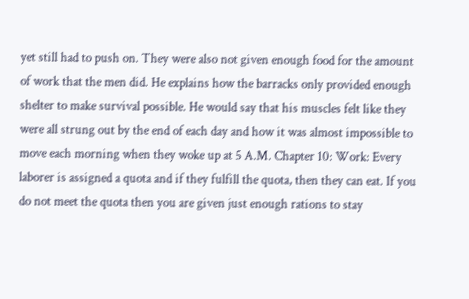yet still had to push on. They were also not given enough food for the amount of work that the men did. He explains how the barracks only provided enough shelter to make survival possible. He would say that his muscles felt like they were all strung out by the end of each day and how it was almost impossible to move each morning when they woke up at 5 A.M. Chapter 10: Work: Every laborer is assigned a quota and if they fulfill the quota, then they can eat. If you do not meet the quota then you are given just enough rations to stay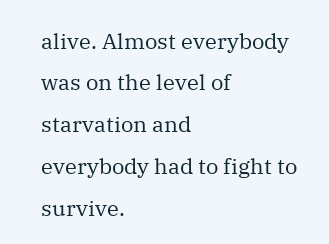alive. Almost everybody was on the level of starvation and everybody had to fight to survive.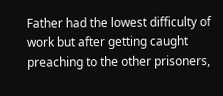Father had the lowest difficulty of work but after getting caught preaching to the other prisoners,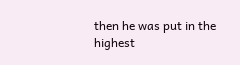then he was put in the highest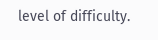level of difficulty.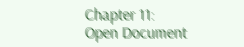Chapter 11:
Open Document